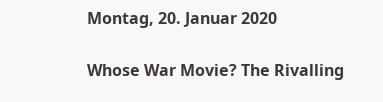Montag, 20. Januar 2020

Whose War Movie? The Rivalling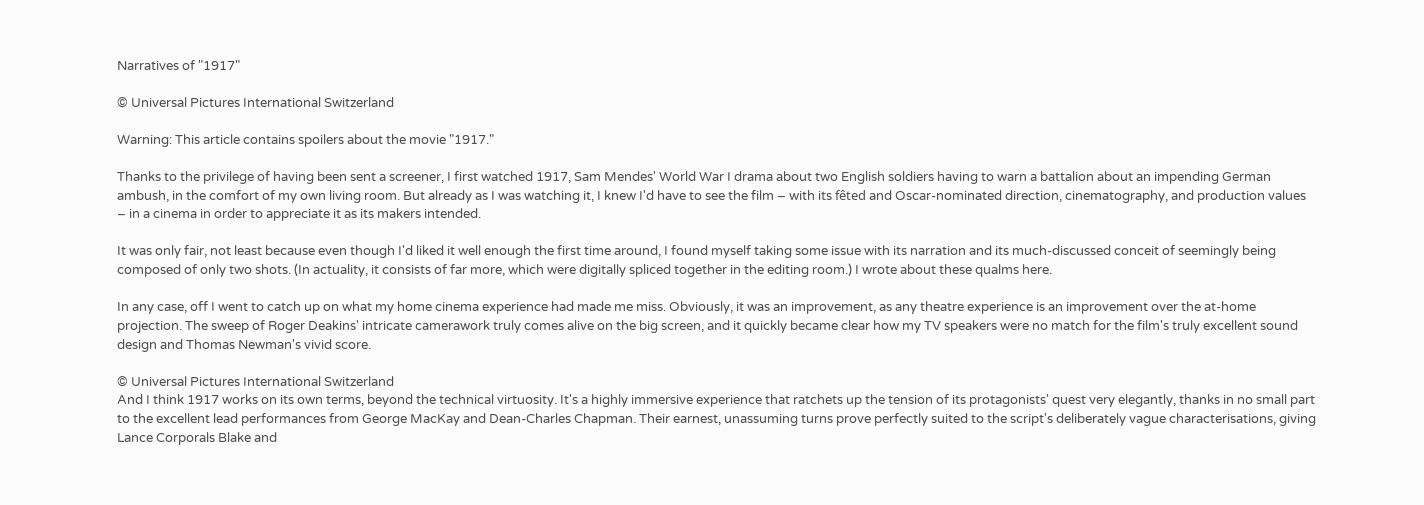Narratives of "1917"

© Universal Pictures International Switzerland

Warning: This article contains spoilers about the movie "1917."

Thanks to the privilege of having been sent a screener, I first watched 1917, Sam Mendes' World War I drama about two English soldiers having to warn a battalion about an impending German ambush, in the comfort of my own living room. But already as I was watching it, I knew I'd have to see the film – with its fêted and Oscar-nominated direction, cinematography, and production values – in a cinema in order to appreciate it as its makers intended.

It was only fair, not least because even though I'd liked it well enough the first time around, I found myself taking some issue with its narration and its much-discussed conceit of seemingly being composed of only two shots. (In actuality, it consists of far more, which were digitally spliced together in the editing room.) I wrote about these qualms here.

In any case, off I went to catch up on what my home cinema experience had made me miss. Obviously, it was an improvement, as any theatre experience is an improvement over the at-home projection. The sweep of Roger Deakins' intricate camerawork truly comes alive on the big screen, and it quickly became clear how my TV speakers were no match for the film's truly excellent sound design and Thomas Newman's vivid score.

© Universal Pictures International Switzerland
And I think 1917 works on its own terms, beyond the technical virtuosity. It's a highly immersive experience that ratchets up the tension of its protagonists' quest very elegantly, thanks in no small part to the excellent lead performances from George MacKay and Dean-Charles Chapman. Their earnest, unassuming turns prove perfectly suited to the script's deliberately vague characterisations, giving Lance Corporals Blake and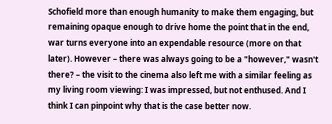Schofield more than enough humanity to make them engaging, but remaining opaque enough to drive home the point that in the end, war turns everyone into an expendable resource (more on that later). However – there was always going to be a "however," wasn't there? – the visit to the cinema also left me with a similar feeling as my living room viewing: I was impressed, but not enthused. And I think I can pinpoint why that is the case better now.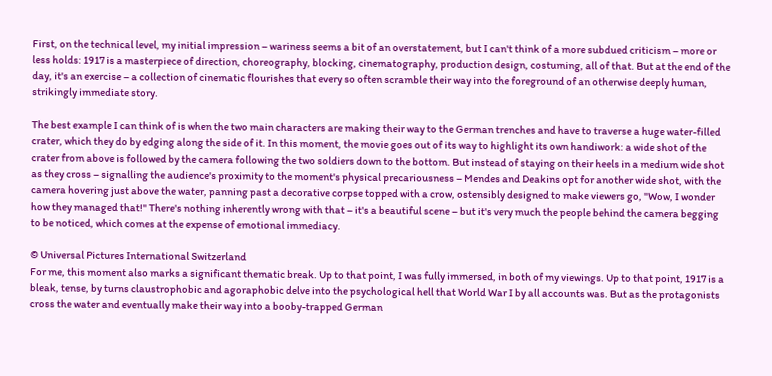First, on the technical level, my initial impression – wariness seems a bit of an overstatement, but I can't think of a more subdued criticism – more or less holds: 1917 is a masterpiece of direction, choreography, blocking, cinematography, production design, costuming, all of that. But at the end of the day, it's an exercise – a collection of cinematic flourishes that every so often scramble their way into the foreground of an otherwise deeply human, strikingly immediate story.

The best example I can think of is when the two main characters are making their way to the German trenches and have to traverse a huge water-filled crater, which they do by edging along the side of it. In this moment, the movie goes out of its way to highlight its own handiwork: a wide shot of the crater from above is followed by the camera following the two soldiers down to the bottom. But instead of staying on their heels in a medium wide shot as they cross – signalling the audience's proximity to the moment's physical precariousness – Mendes and Deakins opt for another wide shot, with the camera hovering just above the water, panning past a decorative corpse topped with a crow, ostensibly designed to make viewers go, "Wow, I wonder how they managed that!" There's nothing inherently wrong with that – it's a beautiful scene – but it's very much the people behind the camera begging to be noticed, which comes at the expense of emotional immediacy.

© Universal Pictures International Switzerland
For me, this moment also marks a significant thematic break. Up to that point, I was fully immersed, in both of my viewings. Up to that point, 1917 is a bleak, tense, by turns claustrophobic and agoraphobic delve into the psychological hell that World War I by all accounts was. But as the protagonists cross the water and eventually make their way into a booby-trapped German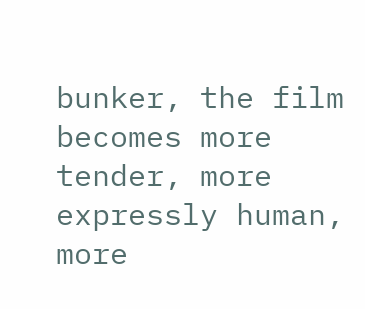bunker, the film becomes more tender, more expressly human, more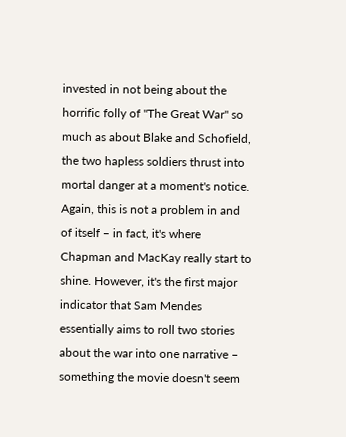invested in not being about the horrific folly of "The Great War" so much as about Blake and Schofield, the two hapless soldiers thrust into mortal danger at a moment's notice. Again, this is not a problem in and of itself – in fact, it's where Chapman and MacKay really start to shine. However, it's the first major indicator that Sam Mendes essentially aims to roll two stories about the war into one narrative – something the movie doesn't seem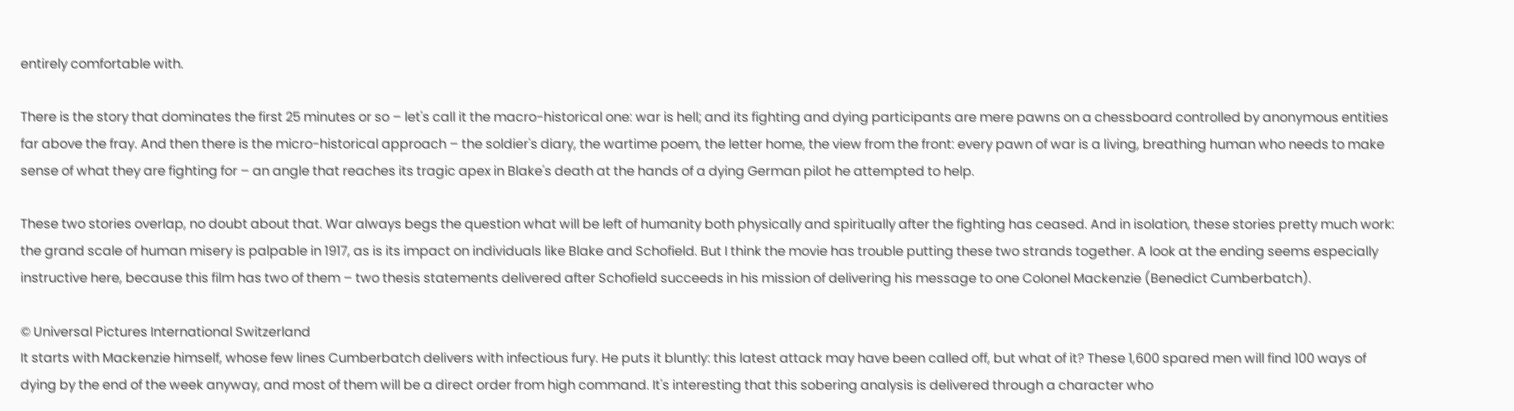entirely comfortable with.

There is the story that dominates the first 25 minutes or so – let's call it the macro-historical one: war is hell; and its fighting and dying participants are mere pawns on a chessboard controlled by anonymous entities far above the fray. And then there is the micro-historical approach – the soldier's diary, the wartime poem, the letter home, the view from the front: every pawn of war is a living, breathing human who needs to make sense of what they are fighting for – an angle that reaches its tragic apex in Blake's death at the hands of a dying German pilot he attempted to help.

These two stories overlap, no doubt about that. War always begs the question what will be left of humanity both physically and spiritually after the fighting has ceased. And in isolation, these stories pretty much work: the grand scale of human misery is palpable in 1917, as is its impact on individuals like Blake and Schofield. But I think the movie has trouble putting these two strands together. A look at the ending seems especially instructive here, because this film has two of them – two thesis statements delivered after Schofield succeeds in his mission of delivering his message to one Colonel Mackenzie (Benedict Cumberbatch).

© Universal Pictures International Switzerland
It starts with Mackenzie himself, whose few lines Cumberbatch delivers with infectious fury. He puts it bluntly: this latest attack may have been called off, but what of it? These 1,600 spared men will find 100 ways of dying by the end of the week anyway, and most of them will be a direct order from high command. It's interesting that this sobering analysis is delivered through a character who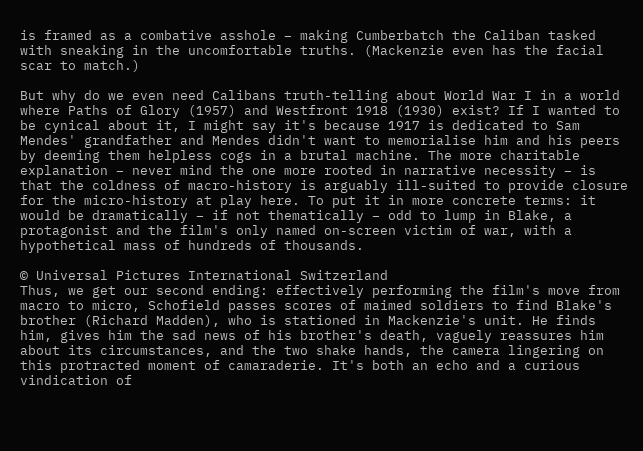is framed as a combative asshole – making Cumberbatch the Caliban tasked with sneaking in the uncomfortable truths. (Mackenzie even has the facial scar to match.)

But why do we even need Calibans truth-telling about World War I in a world where Paths of Glory (1957) and Westfront 1918 (1930) exist? If I wanted to be cynical about it, I might say it's because 1917 is dedicated to Sam Mendes' grandfather and Mendes didn't want to memorialise him and his peers by deeming them helpless cogs in a brutal machine. The more charitable explanation – never mind the one more rooted in narrative necessity – is that the coldness of macro-history is arguably ill-suited to provide closure for the micro-history at play here. To put it in more concrete terms: it would be dramatically – if not thematically – odd to lump in Blake, a protagonist and the film's only named on-screen victim of war, with a hypothetical mass of hundreds of thousands.

© Universal Pictures International Switzerland
Thus, we get our second ending: effectively performing the film's move from macro to micro, Schofield passes scores of maimed soldiers to find Blake's brother (Richard Madden), who is stationed in Mackenzie's unit. He finds him, gives him the sad news of his brother's death, vaguely reassures him about its circumstances, and the two shake hands, the camera lingering on this protracted moment of camaraderie. It's both an echo and a curious vindication of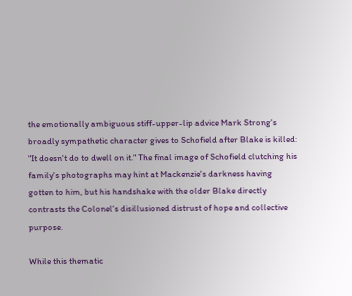the emotionally ambiguous stiff-upper-lip advice Mark Strong's broadly sympathetic character gives to Schofield after Blake is killed: "It doesn't do to dwell on it." The final image of Schofield clutching his family's photographs may hint at Mackenzie's darkness having gotten to him, but his handshake with the older Blake directly contrasts the Colonel's disillusioned distrust of hope and collective purpose.

While this thematic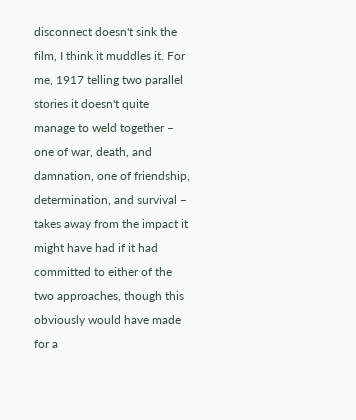disconnect doesn't sink the film, I think it muddles it. For me, 1917 telling two parallel stories it doesn't quite manage to weld together – one of war, death, and damnation, one of friendship, determination, and survival – takes away from the impact it might have had if it had committed to either of the two approaches, though this obviously would have made for a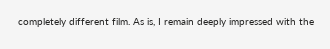completely different film. As is, I remain deeply impressed with the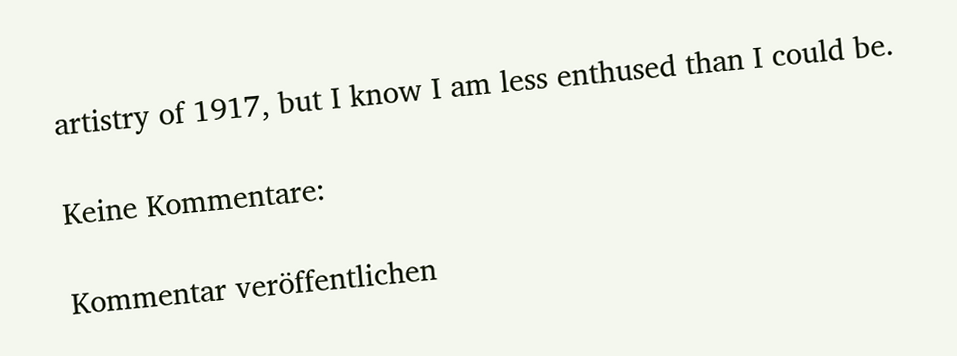artistry of 1917, but I know I am less enthused than I could be.

Keine Kommentare:

Kommentar veröffentlichen